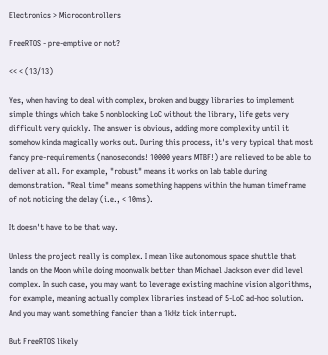Electronics > Microcontrollers

FreeRTOS - pre-emptive or not?

<< < (13/13)

Yes, when having to deal with complex, broken and buggy libraries to implement simple things which take 5 nonblocking LoC without the library, life gets very difficult very quickly. The answer is obvious, adding more complexity until it somehow kinda magically works out. During this process, it's very typical that most fancy pre-requirements (nanoseconds! 10000 years MTBF!) are relieved to be able to deliver at all. For example, "robust" means it works on lab table during demonstration. "Real time" means something happens within the human timeframe of not noticing the delay (i.e., < 10ms).

It doesn't have to be that way.

Unless the project really is complex. I mean like autonomous space shuttle that lands on the Moon while doing moonwalk better than Michael Jackson ever did level complex. In such case, you may want to leverage existing machine vision algorithms, for example, meaning actually complex libraries instead of 5-LoC ad-hoc solution. And you may want something fancier than a 1kHz tick interrupt.

But FreeRTOS likely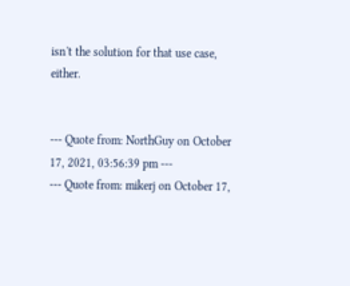isn't the solution for that use case, either.


--- Quote from: NorthGuy on October 17, 2021, 03:56:39 pm ---
--- Quote from: mikerj on October 17,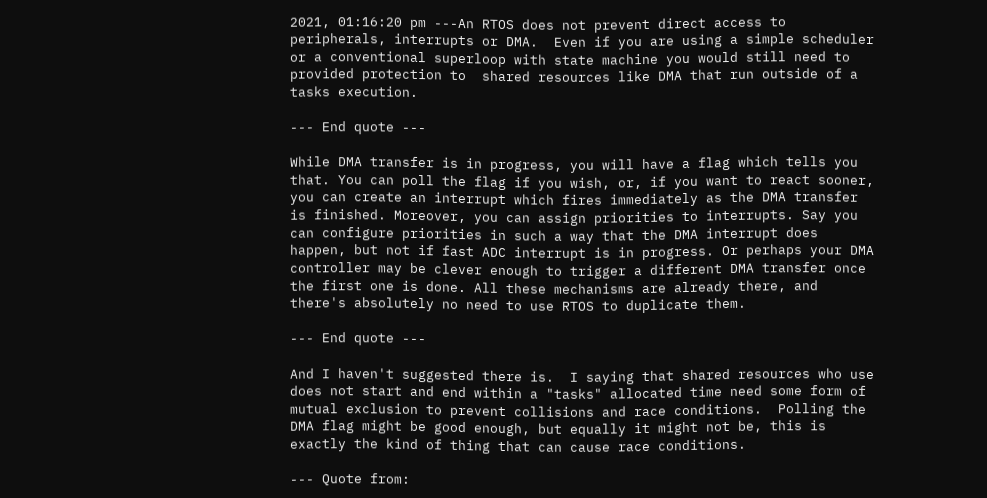2021, 01:16:20 pm ---An RTOS does not prevent direct access to peripherals, interrupts or DMA.  Even if you are using a simple scheduler or a conventional superloop with state machine you would still need to provided protection to  shared resources like DMA that run outside of a tasks execution.

--- End quote ---

While DMA transfer is in progress, you will have a flag which tells you that. You can poll the flag if you wish, or, if you want to react sooner, you can create an interrupt which fires immediately as the DMA transfer is finished. Moreover, you can assign priorities to interrupts. Say you can configure priorities in such a way that the DMA interrupt does happen, but not if fast ADC interrupt is in progress. Or perhaps your DMA controller may be clever enough to trigger a different DMA transfer once the first one is done. All these mechanisms are already there, and there's absolutely no need to use RTOS to duplicate them.

--- End quote ---

And I haven't suggested there is.  I saying that shared resources who use does not start and end within a "tasks" allocated time need some form of mutual exclusion to prevent collisions and race conditions.  Polling the DMA flag might be good enough, but equally it might not be, this is exactly the kind of thing that can cause race conditions.

--- Quote from: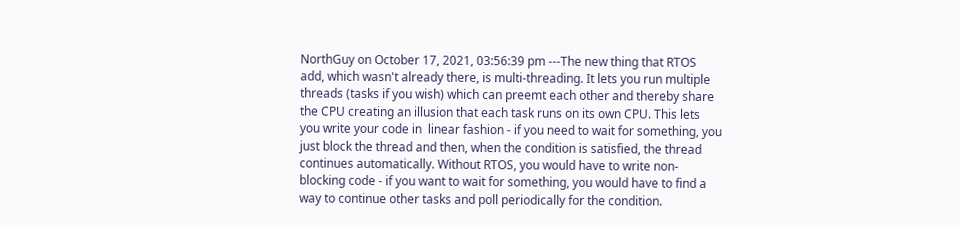NorthGuy on October 17, 2021, 03:56:39 pm ---The new thing that RTOS add, which wasn't already there, is multi-threading. It lets you run multiple threads (tasks if you wish) which can preemt each other and thereby share the CPU creating an illusion that each task runs on its own CPU. This lets you write your code in  linear fashion - if you need to wait for something, you just block the thread and then, when the condition is satisfied, the thread continues automatically. Without RTOS, you would have to write non-blocking code - if you want to wait for something, you would have to find a way to continue other tasks and poll periodically for the condition.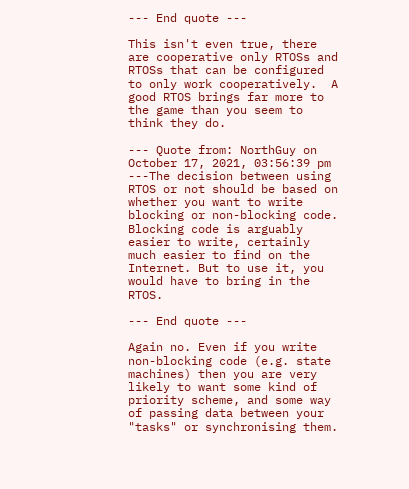--- End quote ---

This isn't even true, there are cooperative only RTOSs and RTOSs that can be configured to only work cooperatively.  A good RTOS brings far more to the game than you seem to think they do.

--- Quote from: NorthGuy on October 17, 2021, 03:56:39 pm ---The decision between using RTOS or not should be based on whether you want to write blocking or non-blocking code. Blocking code is arguably easier to write, certainly much easier to find on the Internet. But to use it, you would have to bring in the RTOS.

--- End quote ---

Again no. Even if you write non-blocking code (e.g. state machines) then you are very likely to want some kind of priority scheme, and some way of passing data between your "tasks" or synchronising them.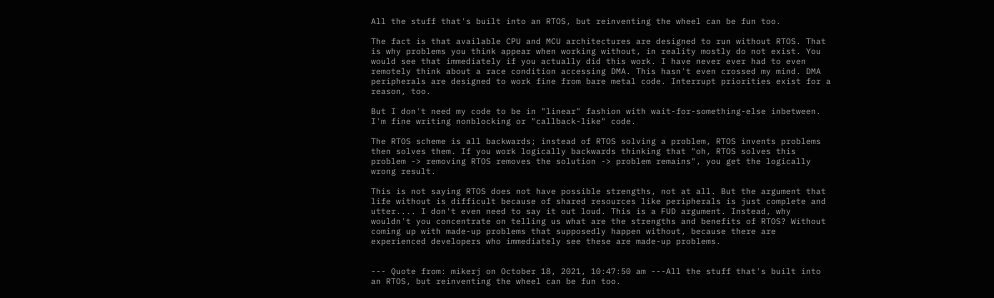All the stuff that's built into an RTOS, but reinventing the wheel can be fun too.

The fact is that available CPU and MCU architectures are designed to run without RTOS. That is why problems you think appear when working without, in reality mostly do not exist. You would see that immediately if you actually did this work. I have never ever had to even remotely think about a race condition accessing DMA. This hasn't even crossed my mind. DMA peripherals are designed to work fine from bare metal code. Interrupt priorities exist for a reason, too.

But I don't need my code to be in "linear" fashion with wait-for-something-else inbetween. I'm fine writing nonblocking or "callback-like" code.

The RTOS scheme is all backwards; instead of RTOS solving a problem, RTOS invents problems then solves them. If you work logically backwards thinking that "oh, RTOS solves this problem -> removing RTOS removes the solution -> problem remains", you get the logically wrong result.

This is not saying RTOS does not have possible strengths, not at all. But the argument that life without is difficult because of shared resources like peripherals is just complete and utter.... I don't even need to say it out loud. This is a FUD argument. Instead, why wouldn't you concentrate on telling us what are the strengths and benefits of RTOS? Without coming up with made-up problems that supposedly happen without, because there are experienced developers who immediately see these are made-up problems.


--- Quote from: mikerj on October 18, 2021, 10:47:50 am ---All the stuff that's built into an RTOS, but reinventing the wheel can be fun too.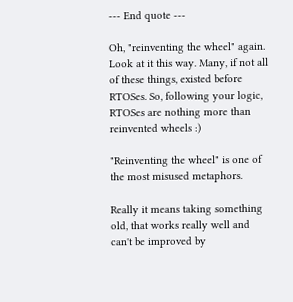--- End quote ---

Oh, "reinventing the wheel" again. Look at it this way. Many, if not all of these things, existed before RTOSes. So, following your logic, RTOSes are nothing more than reinvented wheels :)

"Reinventing the wheel" is one of the most misused metaphors.

Really it means taking something old, that works really well and can't be improved by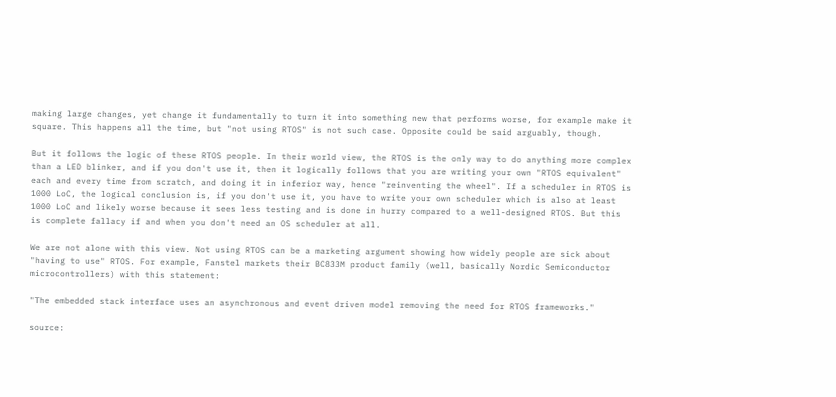making large changes, yet change it fundamentally to turn it into something new that performs worse, for example make it square. This happens all the time, but "not using RTOS" is not such case. Opposite could be said arguably, though.

But it follows the logic of these RTOS people. In their world view, the RTOS is the only way to do anything more complex than a LED blinker, and if you don't use it, then it logically follows that you are writing your own "RTOS equivalent" each and every time from scratch, and doing it in inferior way, hence "reinventing the wheel". If a scheduler in RTOS is 1000 LoC, the logical conclusion is, if you don't use it, you have to write your own scheduler which is also at least 1000 LoC and likely worse because it sees less testing and is done in hurry compared to a well-designed RTOS. But this is complete fallacy if and when you don't need an OS scheduler at all.

We are not alone with this view. Not using RTOS can be a marketing argument showing how widely people are sick about "having to use" RTOS. For example, Fanstel markets their BC833M product family (well, basically Nordic Semiconductor microcontrollers) with this statement:

"The embedded stack interface uses an asynchronous and event driven model removing the need for RTOS frameworks."

source: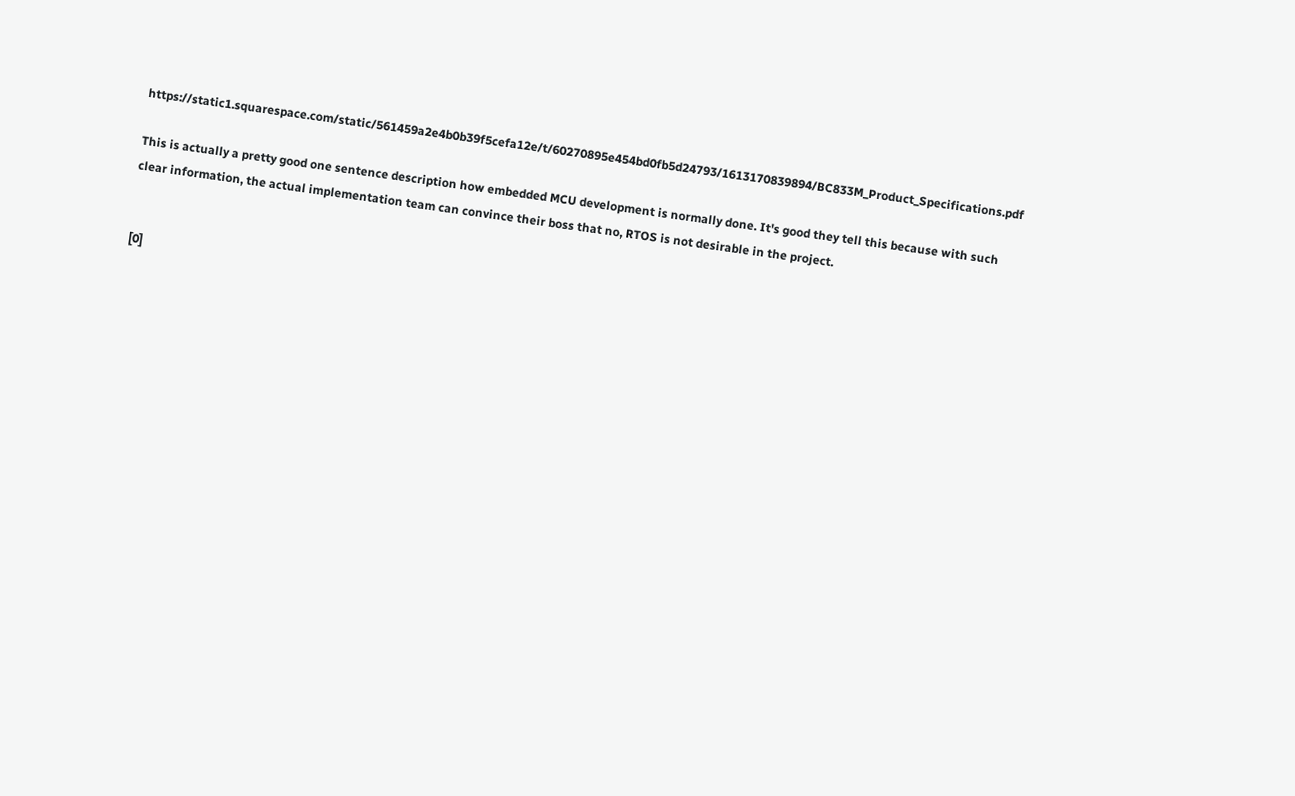https://static1.squarespace.com/static/561459a2e4b0b39f5cefa12e/t/60270895e454bd0fb5d24793/1613170839894/BC833M_Product_Specifications.pdf

This is actually a pretty good one sentence description how embedded MCU development is normally done. It's good they tell this because with such clear information, the actual implementation team can convince their boss that no, RTOS is not desirable in the project.


[0]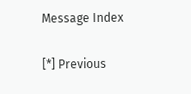Message Index

[*] Previous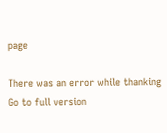page

There was an error while thanking
Go to full version